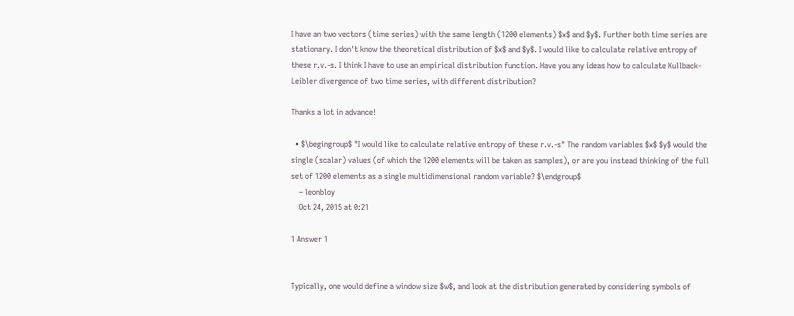I have an two vectors (time series) with the same length (1200 elements) $x$ and $y$. Further both time series are stationary. I don't know the theoretical distribution of $x$ and $y$. I would like to calculate relative entropy of these r.v.-s. I think I have to use an empirical distribution function. Have you any ideas how to calculate Kullback-Leibler divergence of two time series, with different distribution?

Thanks a lot in advance!

  • $\begingroup$ "I would like to calculate relative entropy of these r.v.-s" The random variables $x$ $y$ would the single (scalar) values (of which the 1200 elements will be taken as samples), or are you instead thinking of the full set of 1200 elements as a single multidimensional random variable? $\endgroup$
    – leonbloy
    Oct 24, 2015 at 0:21

1 Answer 1


Typically, one would define a window size $w$, and look at the distribution generated by considering symbols of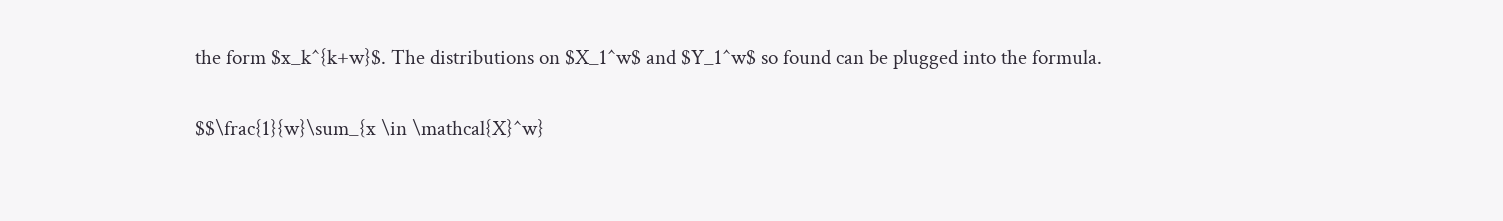the form $x_k^{k+w}$. The distributions on $X_1^w$ and $Y_1^w$ so found can be plugged into the formula.

$$\frac{1}{w}\sum_{x \in \mathcal{X}^w}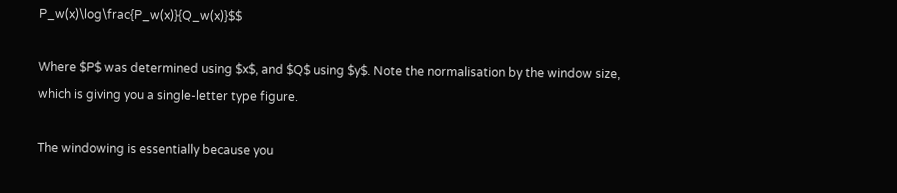P_w(x)\log\frac{P_w(x)}{Q_w(x)}$$

Where $P$ was determined using $x$, and $Q$ using $y$. Note the normalisation by the window size, which is giving you a single-letter type figure.

The windowing is essentially because you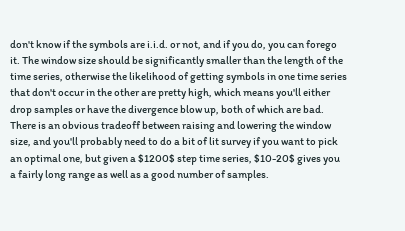don't know if the symbols are i.i.d. or not, and if you do, you can forego it. The window size should be significantly smaller than the length of the time series, otherwise the likelihood of getting symbols in one time series that don't occur in the other are pretty high, which means you'll either drop samples or have the divergence blow up, both of which are bad. There is an obvious tradeoff between raising and lowering the window size, and you'll probably need to do a bit of lit survey if you want to pick an optimal one, but given a $1200$ step time series, $10-20$ gives you a fairly long range as well as a good number of samples.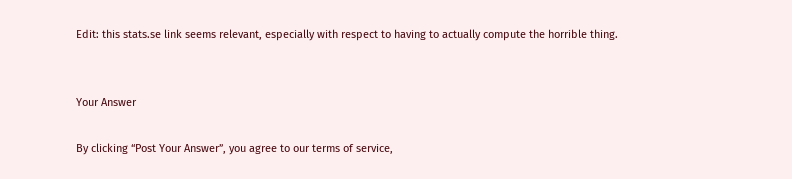Edit: this stats.se link seems relevant, especially with respect to having to actually compute the horrible thing.


Your Answer

By clicking “Post Your Answer”, you agree to our terms of service,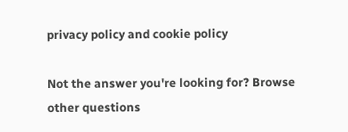privacy policy and cookie policy

Not the answer you're looking for? Browse other questions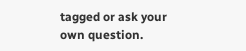tagged or ask your own question.